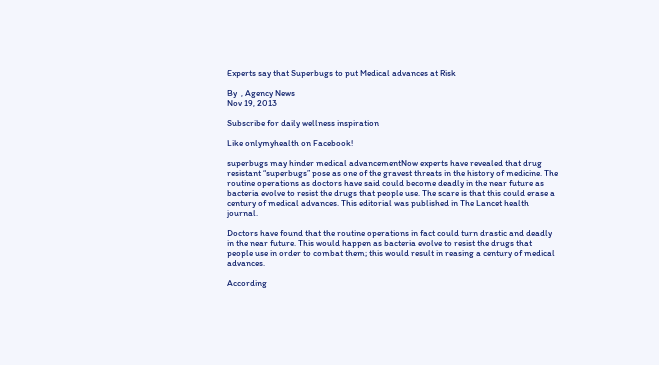Experts say that Superbugs to put Medical advances at Risk

By  , Agency News
Nov 19, 2013

Subscribe for daily wellness inspiration

Like onlymyhealth on Facebook!

superbugs may hinder medical advancementNow experts have revealed that drug resistant “superbugs” pose as one of the gravest threats in the history of medicine. The routine operations as doctors have said could become deadly in the near future as bacteria evolve to resist the drugs that people use. The scare is that this could erase a century of medical advances. This editorial was published in The Lancet health journal.

Doctors have found that the routine operations in fact could turn drastic and deadly in the near future. This would happen as bacteria evolve to resist the drugs that people use in order to combat them; this would result in reasing a century of medical advances.

According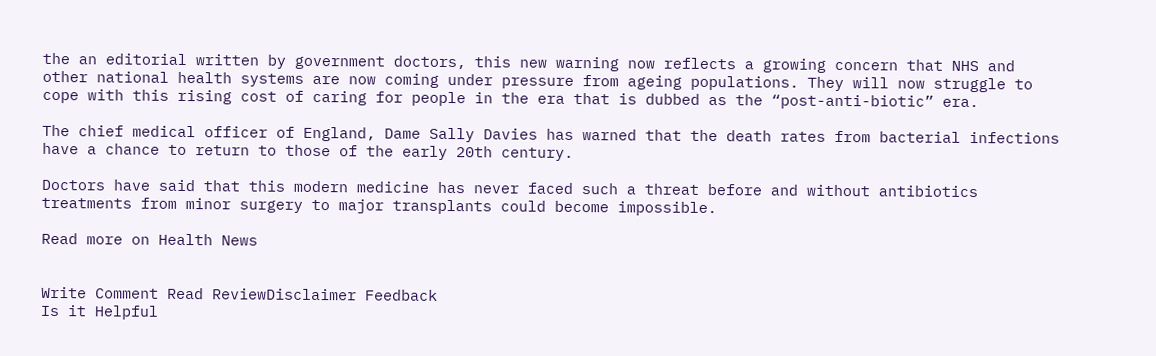the an editorial written by government doctors, this new warning now reflects a growing concern that NHS and other national health systems are now coming under pressure from ageing populations. They will now struggle to cope with this rising cost of caring for people in the era that is dubbed as the “post-anti-biotic” era.

The chief medical officer of England, Dame Sally Davies has warned that the death rates from bacterial infections have a chance to return to those of the early 20th century.

Doctors have said that this modern medicine has never faced such a threat before and without antibiotics treatments from minor surgery to major transplants could become impossible.

Read more on Health News


Write Comment Read ReviewDisclaimer Feedback
Is it Helpful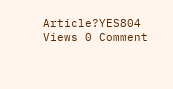Article?YES804 Views 0 Comment